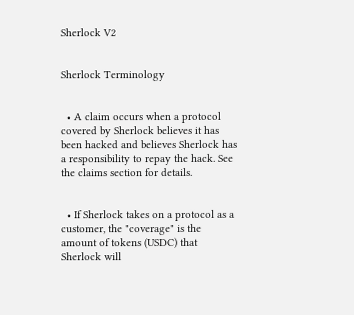Sherlock V2


Sherlock Terminology


  • A claim occurs when a protocol covered by Sherlock believes it has been hacked and believes Sherlock has a responsibility to repay the hack. See the claims section for details.


  • If Sherlock takes on a protocol as a customer, the "coverage" is the amount of tokens (USDC) that Sherlock will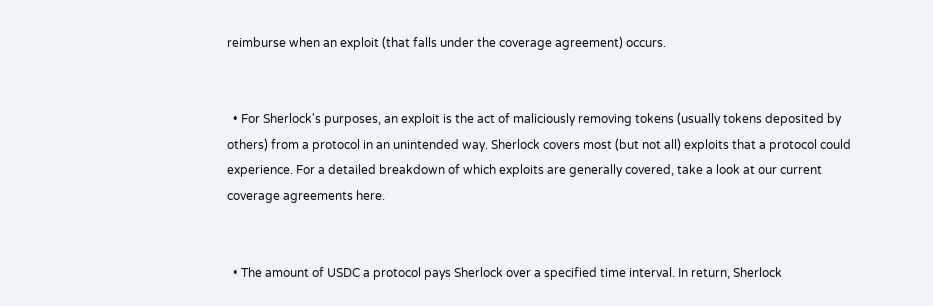reimburse when an exploit (that falls under the coverage agreement) occurs.


  • For Sherlock's purposes, an exploit is the act of maliciously removing tokens (usually tokens deposited by others) from a protocol in an unintended way. Sherlock covers most (but not all) exploits that a protocol could experience. For a detailed breakdown of which exploits are generally covered, take a look at our current coverage agreements here.


  • The amount of USDC a protocol pays Sherlock over a specified time interval. In return, Sherlock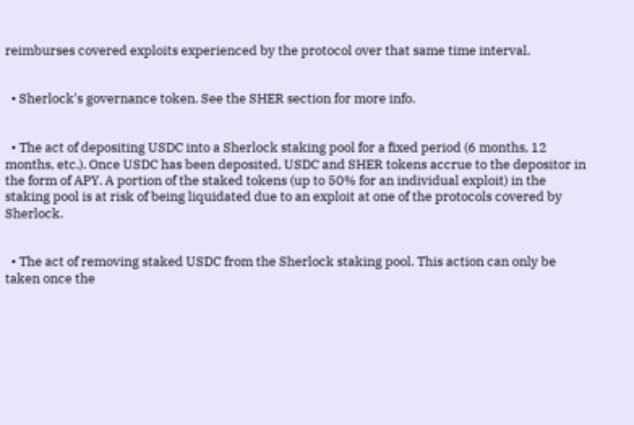reimburses covered exploits experienced by the protocol over that same time interval.


  • Sherlock's governance token. See the SHER section for more info.


  • The act of depositing USDC into a Sherlock staking pool for a fixed period (6 months, 12 months, etc.). Once USDC has been deposited, USDC and SHER tokens accrue to the depositor in the form of APY. A portion of the staked tokens (up to 50% for an individual exploit) in the staking pool is at risk of being liquidated due to an exploit at one of the protocols covered by Sherlock.


  • The act of removing staked USDC from the Sherlock staking pool. This action can only be taken once the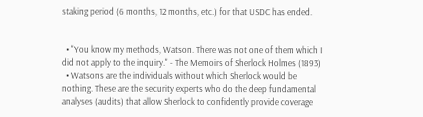staking period (6 months, 12 months, etc.) for that USDC has ended.


  • "You know my methods, Watson. There was not one of them which I did not apply to the inquiry." - The Memoirs of Sherlock Holmes (1893)
  • Watsons are the individuals without which Sherlock would be nothing. These are the security experts who do the deep fundamental analyses (audits) that allow Sherlock to confidently provide coverage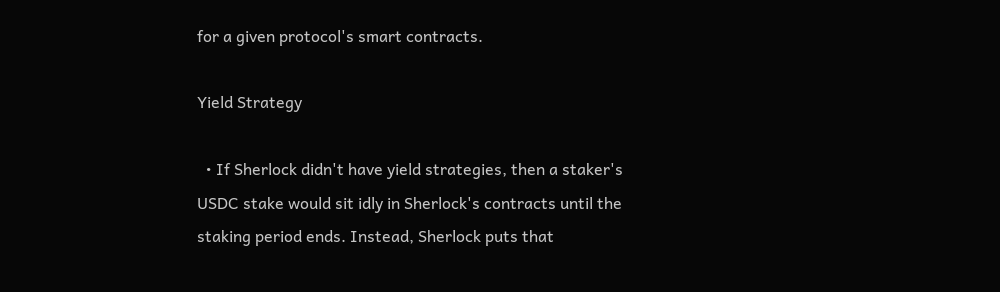for a given protocol's smart contracts.

Yield Strategy

  • If Sherlock didn't have yield strategies, then a staker's USDC stake would sit idly in Sherlock's contracts until the staking period ends. Instead, Sherlock puts that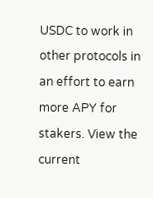USDC to work in other protocols in an effort to earn more APY for stakers. View the current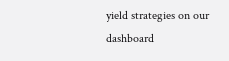yield strategies on our dashboard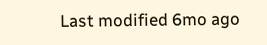Last modified 6mo ago